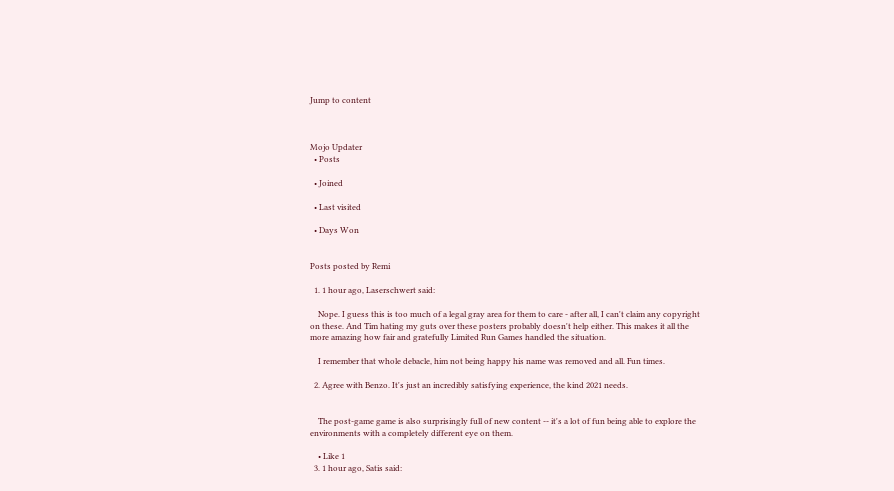Jump to content



Mojo Updater
  • Posts

  • Joined

  • Last visited

  • Days Won


Posts posted by Remi

  1. 1 hour ago, Laserschwert said:

    Nope. I guess this is too much of a legal gray area for them to care - after all, I can't claim any copyright on these. And Tim hating my guts over these posters probably doesn't help either. This makes it all the more amazing how fair and gratefully Limited Run Games handled the situation.

    I remember that whole debacle, him not being happy his name was removed and all. Fun times.

  2. Agree with Benzo. It's just an incredibly satisfying experience, the kind 2021 needs.


    The post-game game is also surprisingly full of new content -- it's a lot of fun being able to explore the environments with a completely different eye on them.

    • Like 1
  3. 1 hour ago, Satis said: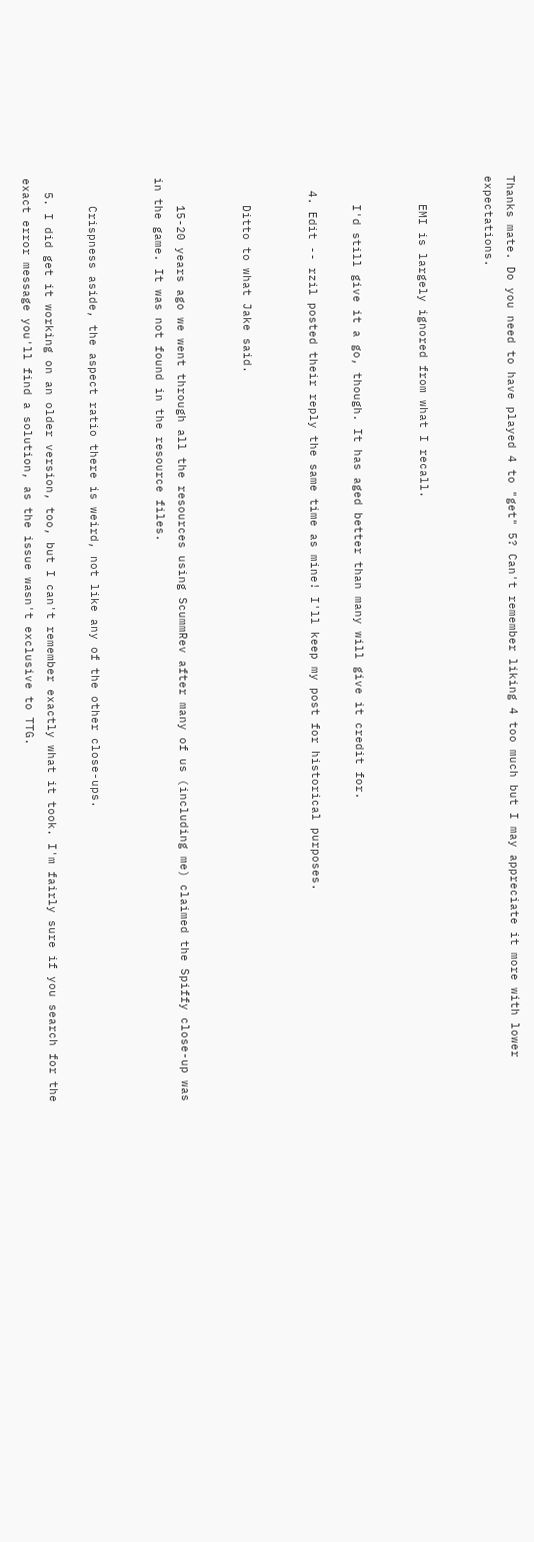Thanks mate. Do you need to have played 4 to "get" 5? Can't remember liking 4 too much but I may appreciate it more with lower expectations.


    EMI is largely ignored from what I recall.


    I'd still give it a go, though. It has aged better than many will give it credit for.

  4. Edit -- rzil posted their reply the same time as mine! I'll keep my post for historical purposes.


    Ditto to what Jake said.


    15-20 years ago we went through all the resources using ScummRev after many of us (including me) claimed the Spiffy close-up was in the game. It was not found in the resource files.


    Crispness aside, the aspect ratio there is weird, not like any of the other close-ups.

  5. I did get it working on an older version, too, but I can't remember exactly what it took. I'm fairly sure if you search for the exact error message you'll find a solution, as the issue wasn't exclusive to TTG.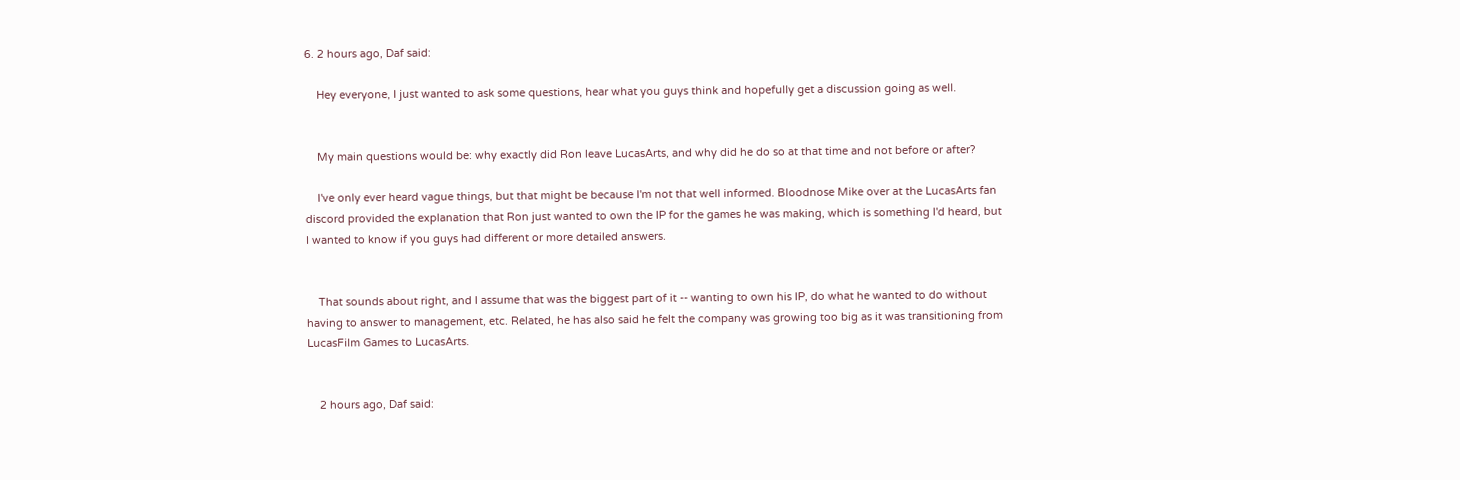6. 2 hours ago, Daf said:

    Hey everyone, I just wanted to ask some questions, hear what you guys think and hopefully get a discussion going as well.


    My main questions would be: why exactly did Ron leave LucasArts, and why did he do so at that time and not before or after?

    I've only ever heard vague things, but that might be because I'm not that well informed. Bloodnose Mike over at the LucasArts fan discord provided the explanation that Ron just wanted to own the IP for the games he was making, which is something I'd heard, but I wanted to know if you guys had different or more detailed answers.


    That sounds about right, and I assume that was the biggest part of it -- wanting to own his IP, do what he wanted to do without having to answer to management, etc. Related, he has also said he felt the company was growing too big as it was transitioning from LucasFilm Games to LucasArts.


    2 hours ago, Daf said: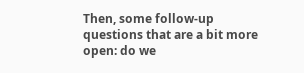Then, some follow-up questions that are a bit more open: do we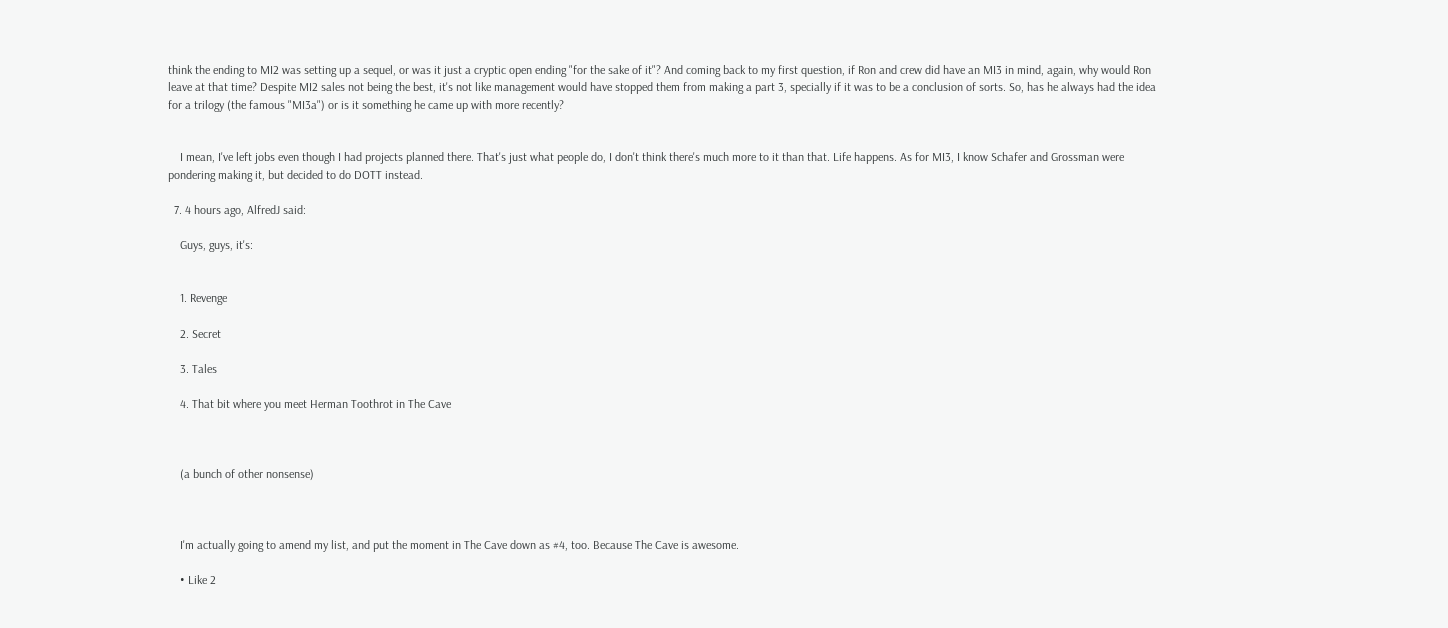think the ending to MI2 was setting up a sequel, or was it just a cryptic open ending "for the sake of it"? And coming back to my first question, if Ron and crew did have an MI3 in mind, again, why would Ron leave at that time? Despite MI2 sales not being the best, it's not like management would have stopped them from making a part 3, specially if it was to be a conclusion of sorts. So, has he always had the idea for a trilogy (the famous "MI3a") or is it something he came up with more recently?


    I mean, I've left jobs even though I had projects planned there. That's just what people do, I don't think there's much more to it than that. Life happens. As for MI3, I know Schafer and Grossman were pondering making it, but decided to do DOTT instead.

  7. 4 hours ago, AlfredJ said:

    Guys, guys, it's:


    1. Revenge

    2. Secret

    3. Tales

    4. That bit where you meet Herman Toothrot in The Cave



    (a bunch of other nonsense)



    I'm actually going to amend my list, and put the moment in The Cave down as #4, too. Because The Cave is awesome.

    • Like 2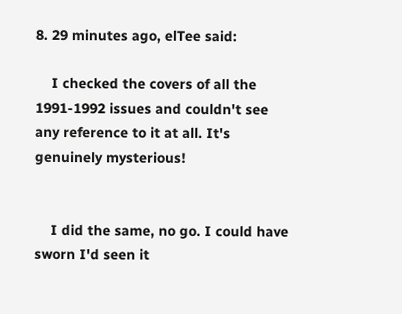8. 29 minutes ago, elTee said:

    I checked the covers of all the 1991-1992 issues and couldn't see any reference to it at all. It's genuinely mysterious!


    I did the same, no go. I could have sworn I'd seen it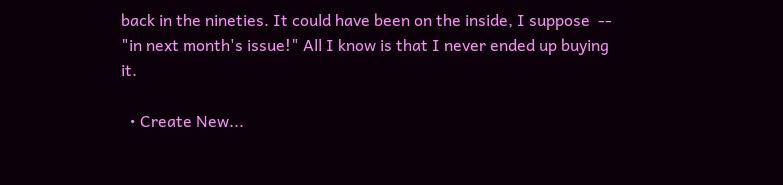back in the nineties. It could have been on the inside, I suppose  -- "in next month's issue!" All I know is that I never ended up buying it.

  • Create New...